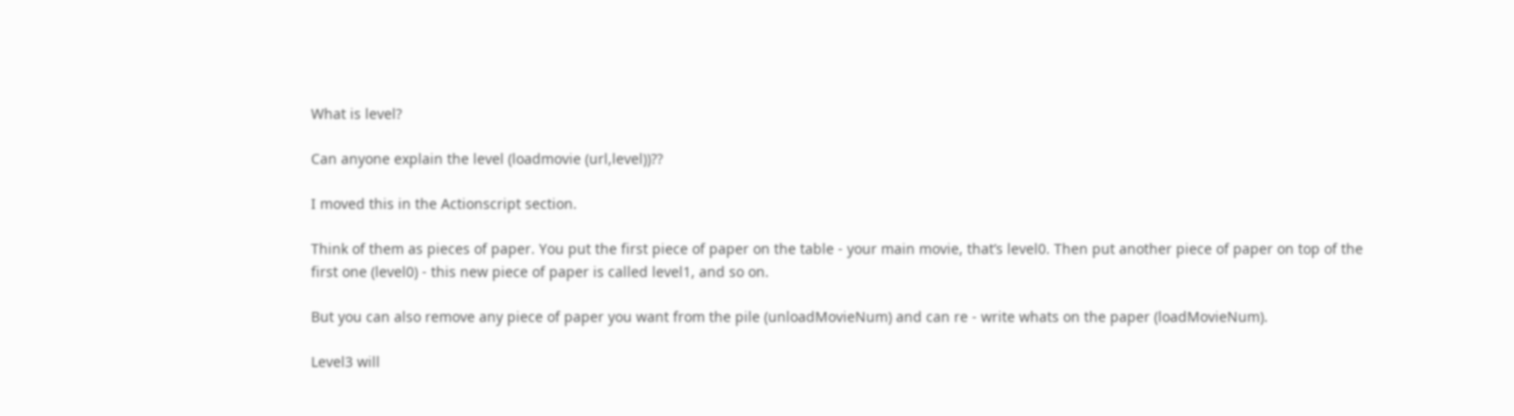What is level?

Can anyone explain the level (loadmovie (url,level))??

I moved this in the Actionscript section.

Think of them as pieces of paper. You put the first piece of paper on the table - your main movie, that’s level0. Then put another piece of paper on top of the first one (level0) - this new piece of paper is called level1, and so on.

But you can also remove any piece of paper you want from the pile (unloadMovieNum) and can re - write whats on the paper (loadMovieNum).

Level3 will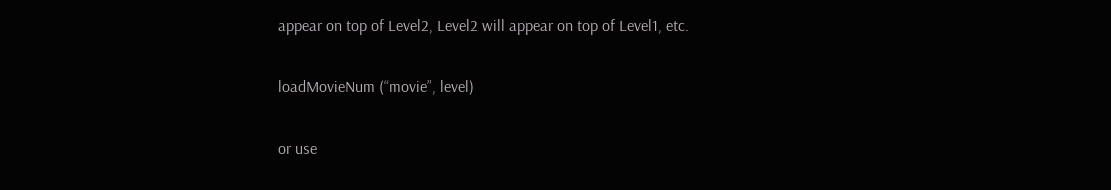appear on top of Level2, Level2 will appear on top of Level1, etc.

loadMovieNum (“movie”, level)

or use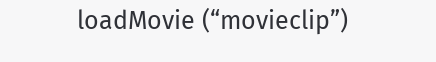loadMovie (“movieclip”)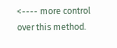<---- more control over this method.